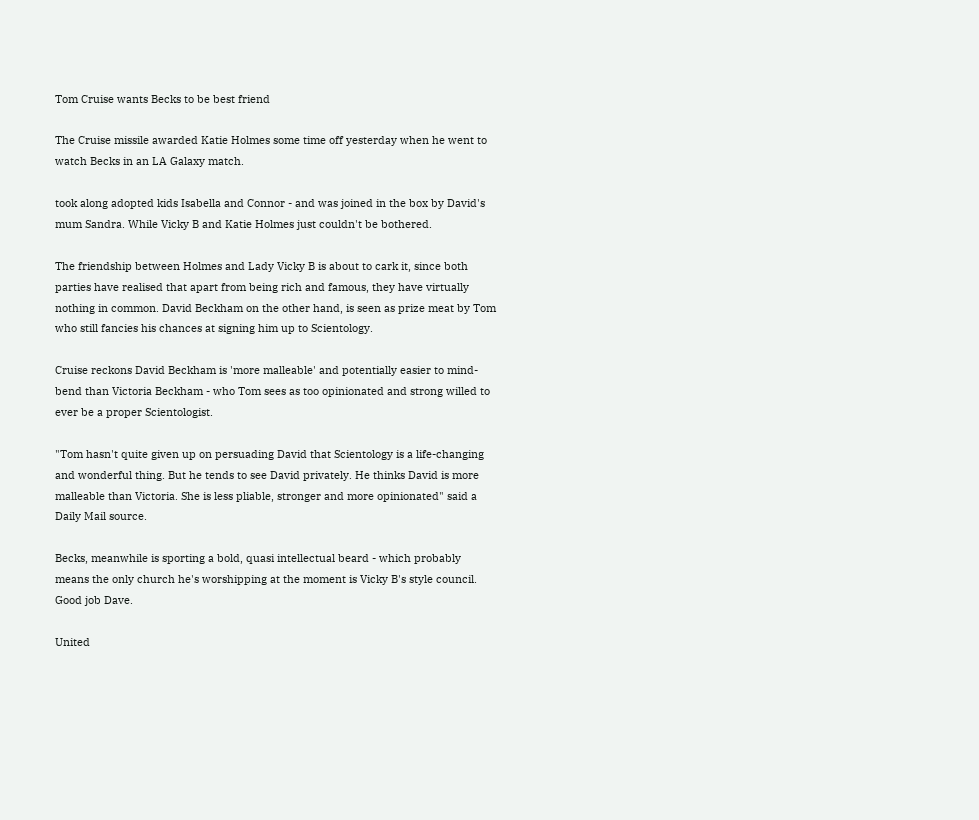Tom Cruise wants Becks to be best friend

The Cruise missile awarded Katie Holmes some time off yesterday when he went to watch Becks in an LA Galaxy match.

took along adopted kids Isabella and Connor - and was joined in the box by David's mum Sandra. While Vicky B and Katie Holmes just couldn't be bothered.

The friendship between Holmes and Lady Vicky B is about to cark it, since both parties have realised that apart from being rich and famous, they have virtually nothing in common. David Beckham on the other hand, is seen as prize meat by Tom who still fancies his chances at signing him up to Scientology.

Cruise reckons David Beckham is 'more malleable' and potentially easier to mind-bend than Victoria Beckham - who Tom sees as too opinionated and strong willed to ever be a proper Scientologist.

"Tom hasn't quite given up on persuading David that Scientology is a life-changing and wonderful thing. But he tends to see David privately. He thinks David is more malleable than Victoria. She is less pliable, stronger and more opinionated" said a Daily Mail source.

Becks, meanwhile is sporting a bold, quasi intellectual beard - which probably means the only church he's worshipping at the moment is Vicky B's style council. Good job Dave.

United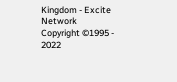Kingdom - Excite Network Copyright ©1995 - 2022